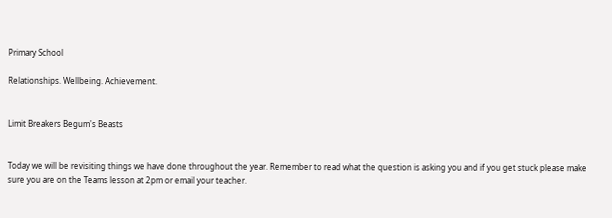Primary School

Relationships. Wellbeing. Achievement.


Limit Breakers Begum's Beasts


Today we will be revisiting things we have done throughout the year. Remember to read what the question is asking you and if you get stuck please make sure you are on the Teams lesson at 2pm or email your teacher.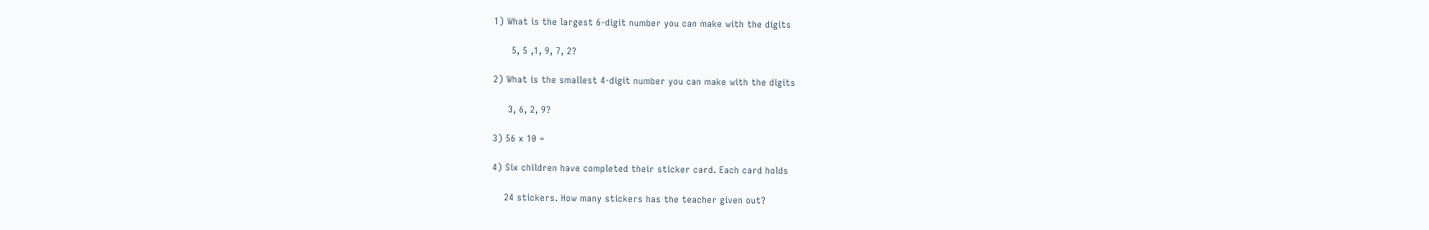1) What is the largest 6-digit number you can make with the digits

      5, 5 ,1, 9, 7, 2?

2) What is the smallest 4-digit number you can make with the digits

     3, 6, 2, 9?

3) 56 x 10 =

4) Six children have completed their sticker card. Each card holds

    24 stickers. How many stickers has the teacher given out?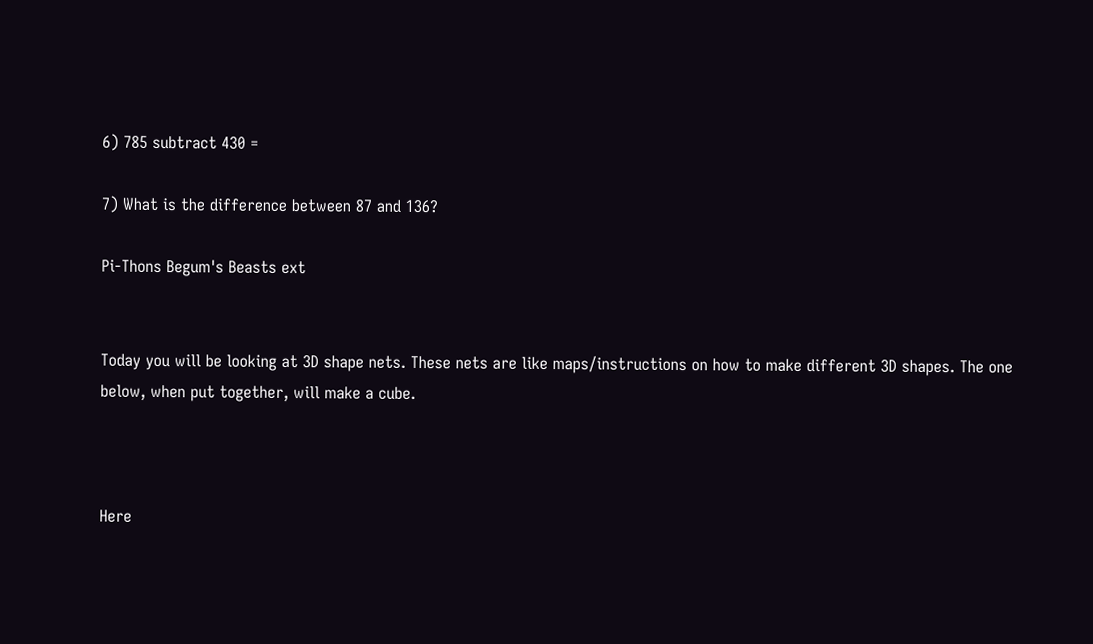6) 785 subtract 430 =

7) What is the difference between 87 and 136?

Pi-Thons Begum's Beasts ext


Today you will be looking at 3D shape nets. These nets are like maps/instructions on how to make different 3D shapes. The one below, when put together, will make a cube.



Here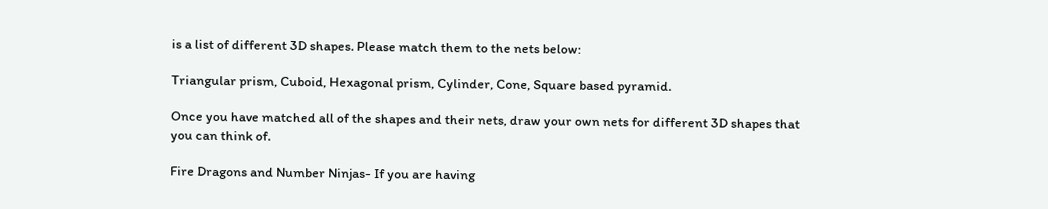is a list of different 3D shapes. Please match them to the nets below:

Triangular prism, Cuboid, Hexagonal prism, Cylinder, Cone, Square based pyramid.

Once you have matched all of the shapes and their nets, draw your own nets for different 3D shapes that you can think of.

Fire Dragons and Number Ninjas- If you are having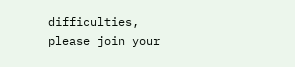difficulties, please join your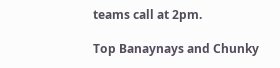teams call at 2pm.

Top Banaynays and Chunky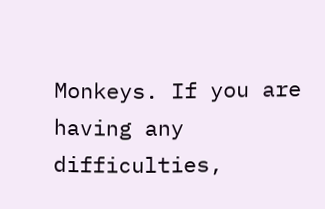Monkeys. If you are having any difficulties,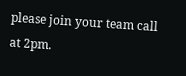please join your team call at 2pm.